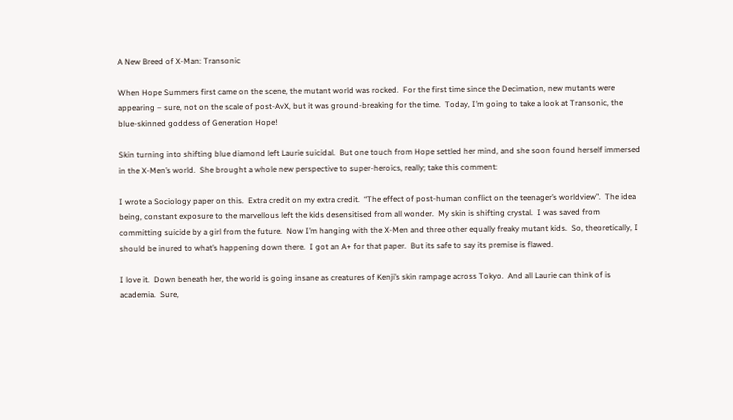A New Breed of X-Man: Transonic

When Hope Summers first came on the scene, the mutant world was rocked.  For the first time since the Decimation, new mutants were appearing – sure, not on the scale of post-AvX, but it was ground-breaking for the time.  Today, I’m going to take a look at Transonic, the blue-skinned goddess of Generation Hope!

Skin turning into shifting blue diamond left Laurie suicidal.  But one touch from Hope settled her mind, and she soon found herself immersed in the X-Men’s world.  She brought a whole new perspective to super-heroics, really; take this comment:

I wrote a Sociology paper on this.  Extra credit on my extra credit.  “The effect of post-human conflict on the teenager’s worldview”.  The idea being, constant exposure to the marvellous left the kids desensitised from all wonder.  My skin is shifting crystal.  I was saved from committing suicide by a girl from the future.  Now I’m hanging with the X-Men and three other equally freaky mutant kids.  So, theoretically, I should be inured to what’s happening down there.  I got an A+ for that paper.  But its safe to say its premise is flawed.

I love it.  Down beneath her, the world is going insane as creatures of Kenji’s skin rampage across Tokyo.  And all Laurie can think of is academia.  Sure,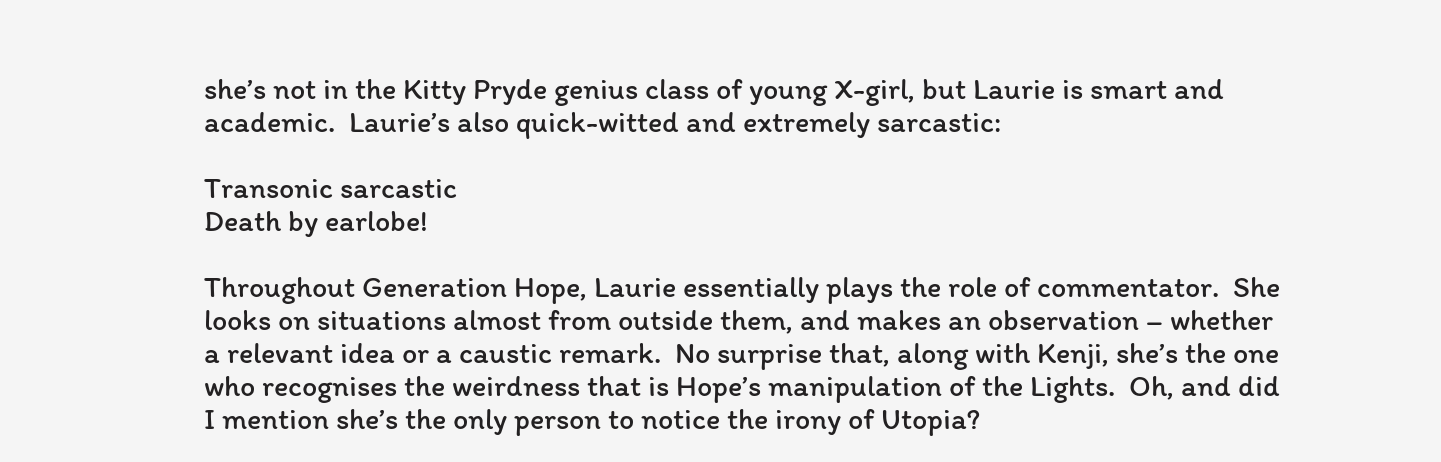she’s not in the Kitty Pryde genius class of young X-girl, but Laurie is smart and academic.  Laurie’s also quick-witted and extremely sarcastic:

Transonic sarcastic
Death by earlobe!

Throughout Generation Hope, Laurie essentially plays the role of commentator.  She looks on situations almost from outside them, and makes an observation – whether a relevant idea or a caustic remark.  No surprise that, along with Kenji, she’s the one who recognises the weirdness that is Hope’s manipulation of the Lights.  Oh, and did I mention she’s the only person to notice the irony of Utopia?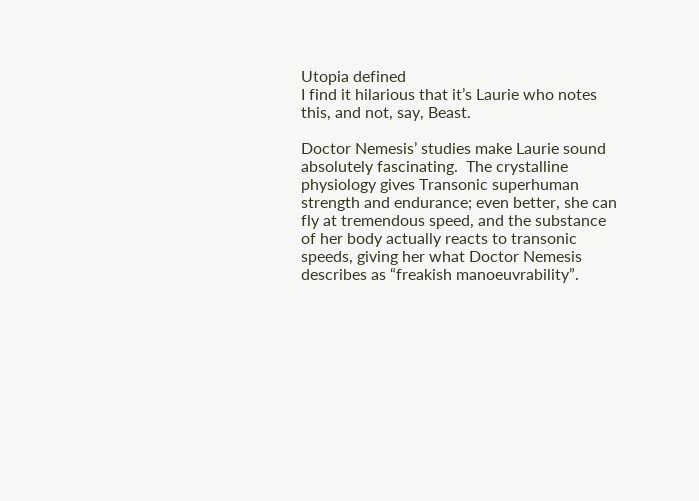Utopia defined
I find it hilarious that it’s Laurie who notes this, and not, say, Beast.

Doctor Nemesis’ studies make Laurie sound absolutely fascinating.  The crystalline physiology gives Transonic superhuman strength and endurance; even better, she can fly at tremendous speed, and the substance of her body actually reacts to transonic speeds, giving her what Doctor Nemesis describes as “freakish manoeuvrability”.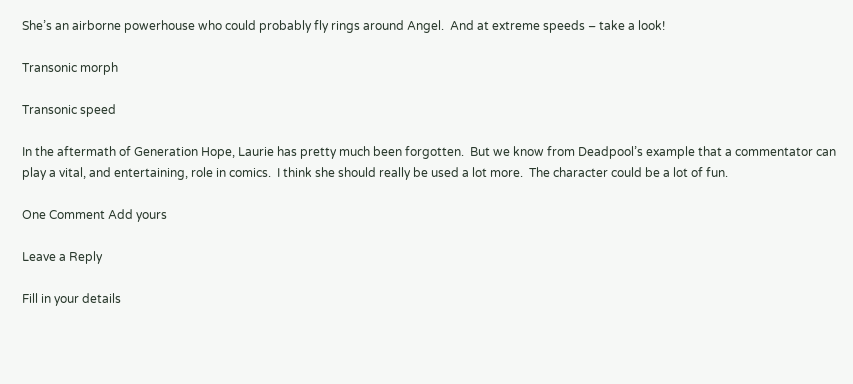She’s an airborne powerhouse who could probably fly rings around Angel.  And at extreme speeds – take a look!

Transonic morph

Transonic speed

In the aftermath of Generation Hope, Laurie has pretty much been forgotten.  But we know from Deadpool’s example that a commentator can play a vital, and entertaining, role in comics.  I think she should really be used a lot more.  The character could be a lot of fun.

One Comment Add yours

Leave a Reply

Fill in your details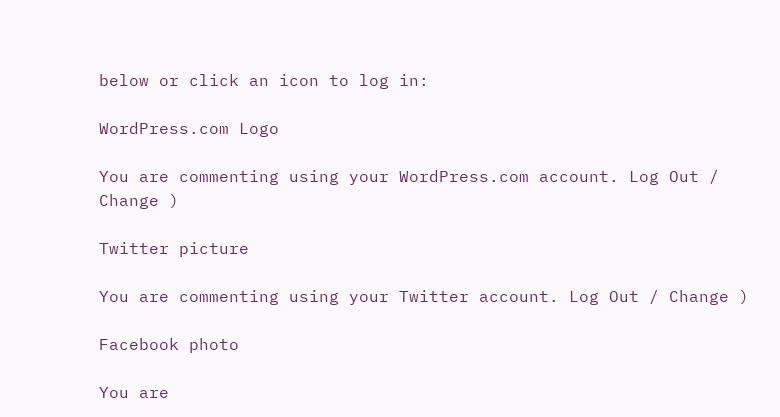below or click an icon to log in:

WordPress.com Logo

You are commenting using your WordPress.com account. Log Out / Change )

Twitter picture

You are commenting using your Twitter account. Log Out / Change )

Facebook photo

You are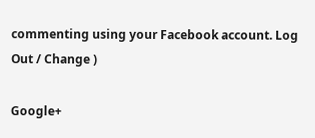commenting using your Facebook account. Log Out / Change )

Google+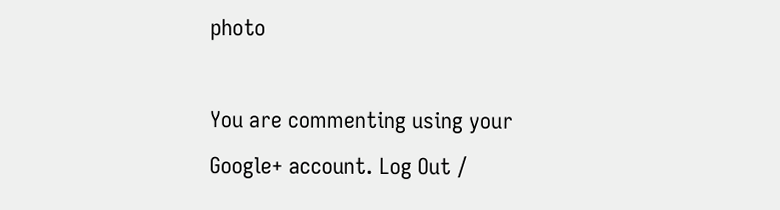photo

You are commenting using your Google+ account. Log Out /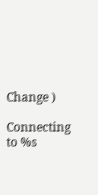Change )

Connecting to %s